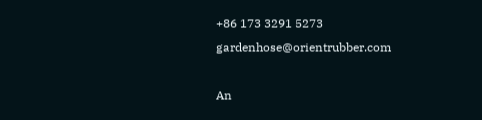+86 173 3291 5273 gardenhose@orientrubber.com

An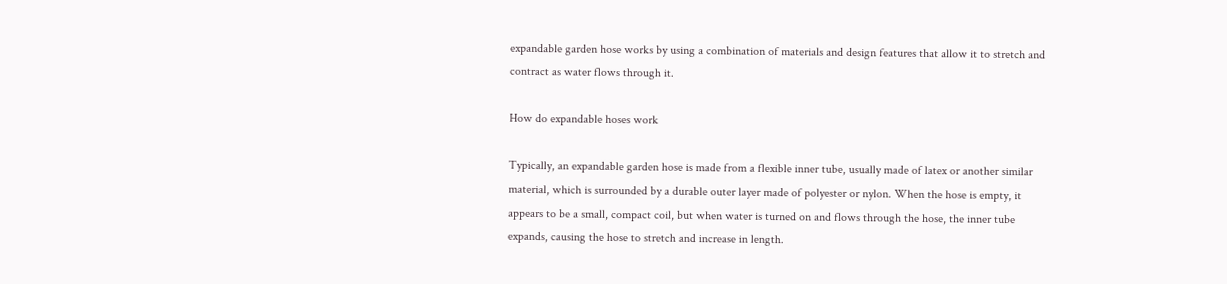expandable garden hose works by using a combination of materials and design features that allow it to stretch and contract as water flows through it.

How do expandable hoses work

Typically, an expandable garden hose is made from a flexible inner tube, usually made of latex or another similar material, which is surrounded by a durable outer layer made of polyester or nylon. When the hose is empty, it appears to be a small, compact coil, but when water is turned on and flows through the hose, the inner tube expands, causing the hose to stretch and increase in length.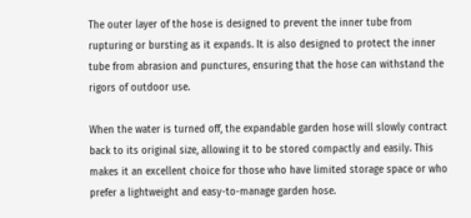The outer layer of the hose is designed to prevent the inner tube from rupturing or bursting as it expands. It is also designed to protect the inner tube from abrasion and punctures, ensuring that the hose can withstand the rigors of outdoor use.

When the water is turned off, the expandable garden hose will slowly contract back to its original size, allowing it to be stored compactly and easily. This makes it an excellent choice for those who have limited storage space or who prefer a lightweight and easy-to-manage garden hose.